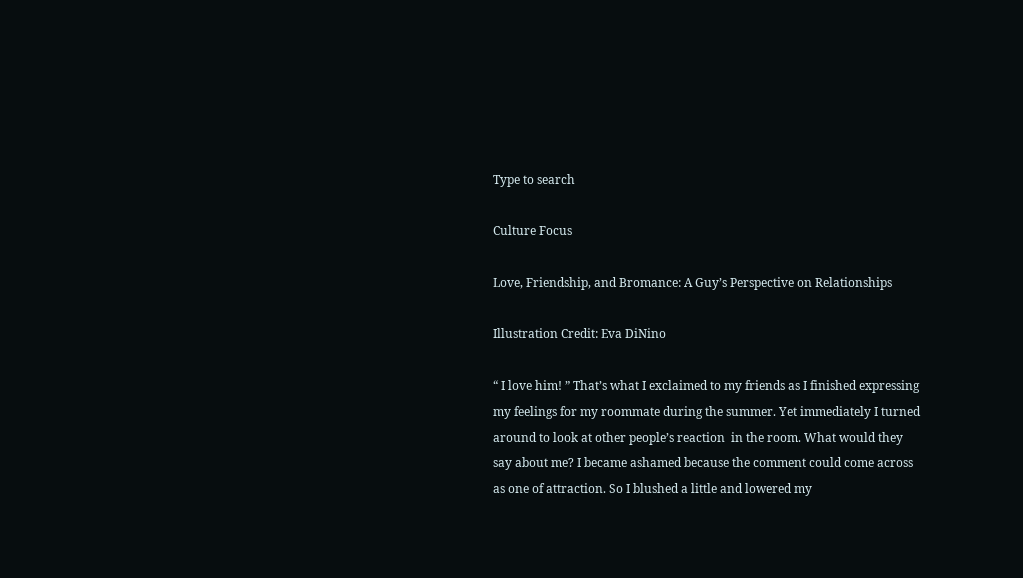Type to search

Culture Focus

Love, Friendship, and Bromance: A Guy’s Perspective on Relationships

Illustration Credit: Eva DiNino

“ I love him! ” That’s what I exclaimed to my friends as I finished expressing my feelings for my roommate during the summer. Yet immediately I turned around to look at other people’s reaction  in the room. What would they say about me? I became ashamed because the comment could come across as one of attraction. So I blushed a little and lowered my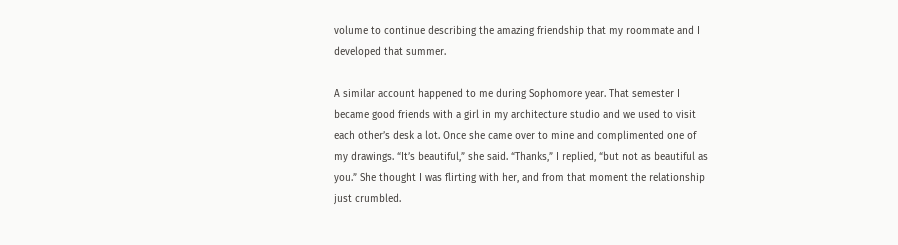volume to continue describing the amazing friendship that my roommate and I developed that summer.

A similar account happened to me during Sophomore year. That semester I became good friends with a girl in my architecture studio and we used to visit each other’s desk a lot. Once she came over to mine and complimented one of my drawings. “It’s beautiful,” she said. “Thanks,” I replied, “but not as beautiful as you.” She thought I was flirting with her, and from that moment the relationship just crumbled.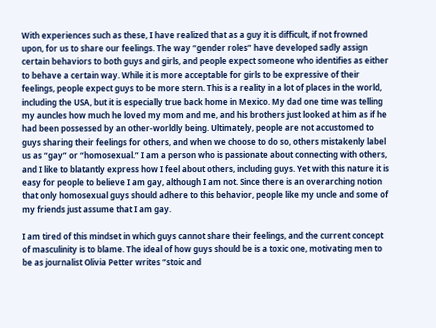With experiences such as these, I have realized that as a guy it is difficult, if not frowned upon, for us to share our feelings. The way “gender roles” have developed sadly assign certain behaviors to both guys and girls, and people expect someone who identifies as either to behave a certain way. While it is more acceptable for girls to be expressive of their feelings, people expect guys to be more stern. This is a reality in a lot of places in the world, including the USA, but it is especially true back home in Mexico. My dad one time was telling my auncles how much he loved my mom and me, and his brothers just looked at him as if he had been possessed by an other-worldly being. Ultimately, people are not accustomed to guys sharing their feelings for others, and when we choose to do so, others mistakenly label us as “gay” or “homosexual.” I am a person who is passionate about connecting with others, and I like to blatantly express how I feel about others, including guys. Yet with this nature it is easy for people to believe I am gay, although I am not. Since there is an overarching notion that only homosexual guys should adhere to this behavior, people like my uncle and some of my friends just assume that I am gay.

I am tired of this mindset in which guys cannot share their feelings, and the current concept of masculinity is to blame. The ideal of how guys should be is a toxic one, motivating men to be as journalist Olivia Petter writes “stoic and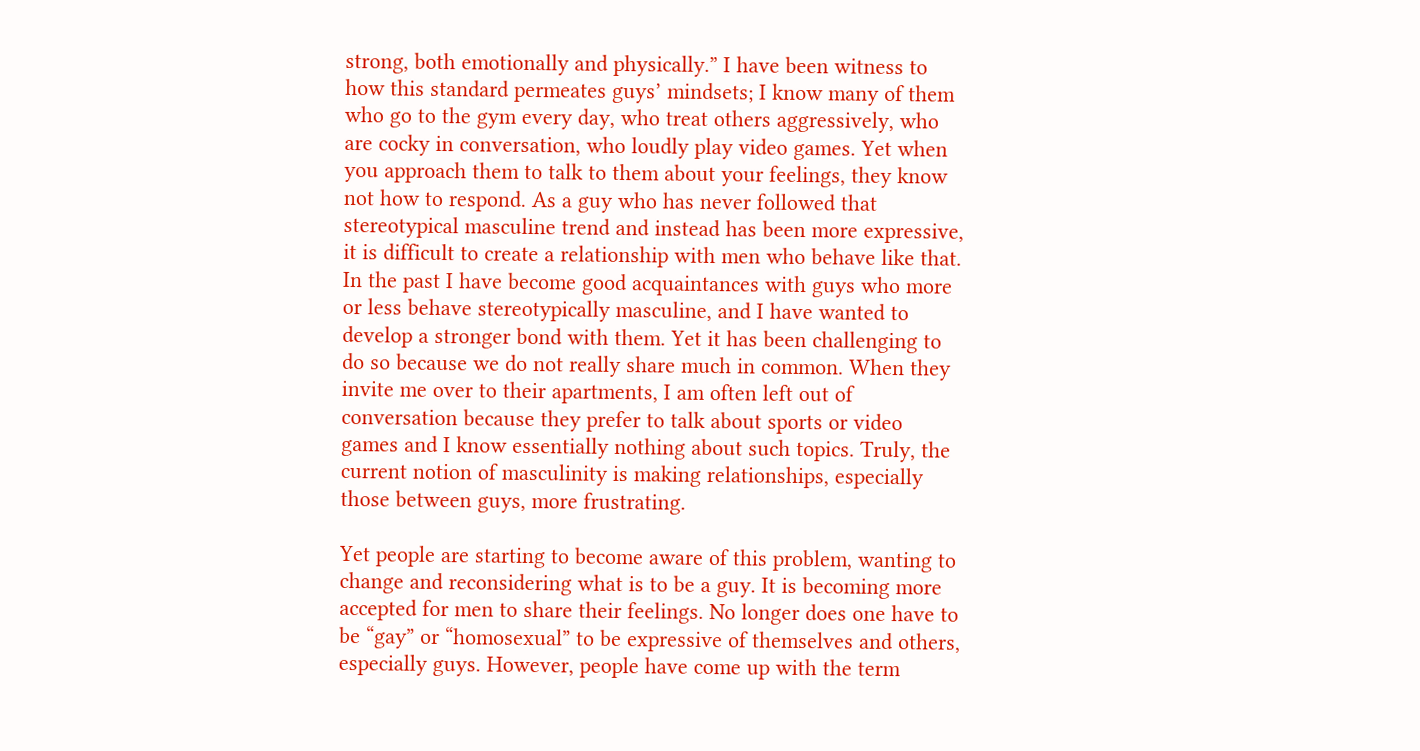strong, both emotionally and physically.” I have been witness to how this standard permeates guys’ mindsets; I know many of them who go to the gym every day, who treat others aggressively, who are cocky in conversation, who loudly play video games. Yet when you approach them to talk to them about your feelings, they know not how to respond. As a guy who has never followed that stereotypical masculine trend and instead has been more expressive, it is difficult to create a relationship with men who behave like that. In the past I have become good acquaintances with guys who more or less behave stereotypically masculine, and I have wanted to develop a stronger bond with them. Yet it has been challenging to do so because we do not really share much in common. When they invite me over to their apartments, I am often left out of conversation because they prefer to talk about sports or video games and I know essentially nothing about such topics. Truly, the current notion of masculinity is making relationships, especially those between guys, more frustrating.

Yet people are starting to become aware of this problem, wanting to change and reconsidering what is to be a guy. It is becoming more accepted for men to share their feelings. No longer does one have to be “gay” or “homosexual” to be expressive of themselves and others, especially guys. However, people have come up with the term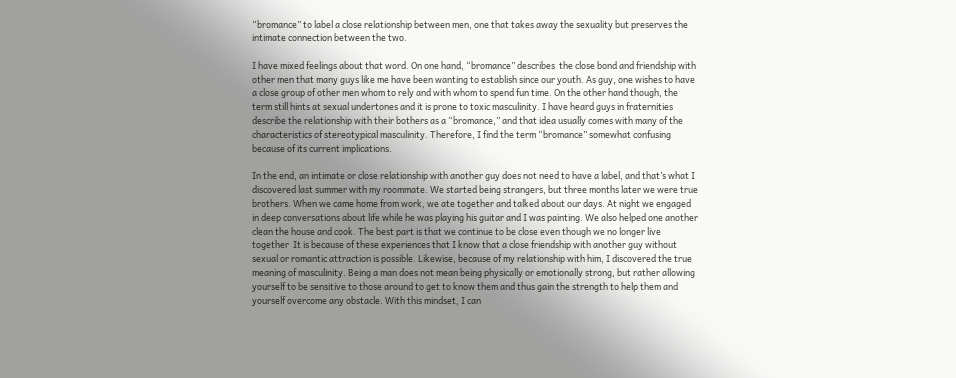“bromance” to label a close relationship between men, one that takes away the sexuality but preserves the intimate connection between the two.

I have mixed feelings about that word. On one hand, “bromance” describes  the close bond and friendship with other men that many guys like me have been wanting to establish since our youth. As guy, one wishes to have a close group of other men whom to rely and with whom to spend fun time. On the other hand though, the term still hints at sexual undertones and it is prone to toxic masculinity. I have heard guys in fraternities describe the relationship with their bothers as a “bromance,” and that idea usually comes with many of the characteristics of stereotypical masculinity. Therefore, I find the term “bromance” somewhat confusing because of its current implications.

In the end, an intimate or close relationship with another guy does not need to have a label, and that’s what I discovered last summer with my roommate. We started being strangers, but three months later we were true brothers. When we came home from work, we ate together and talked about our days. At night we engaged in deep conversations about life while he was playing his guitar and I was painting. We also helped one another clean the house and cook. The best part is that we continue to be close even though we no longer live together  It is because of these experiences that I know that a close friendship with another guy without sexual or romantic attraction is possible. Likewise, because of my relationship with him, I discovered the true meaning of masculinity. Being a man does not mean being physically or emotionally strong, but rather allowing yourself to be sensitive to those around to get to know them and thus gain the strength to help them and yourself overcome any obstacle. With this mindset, I can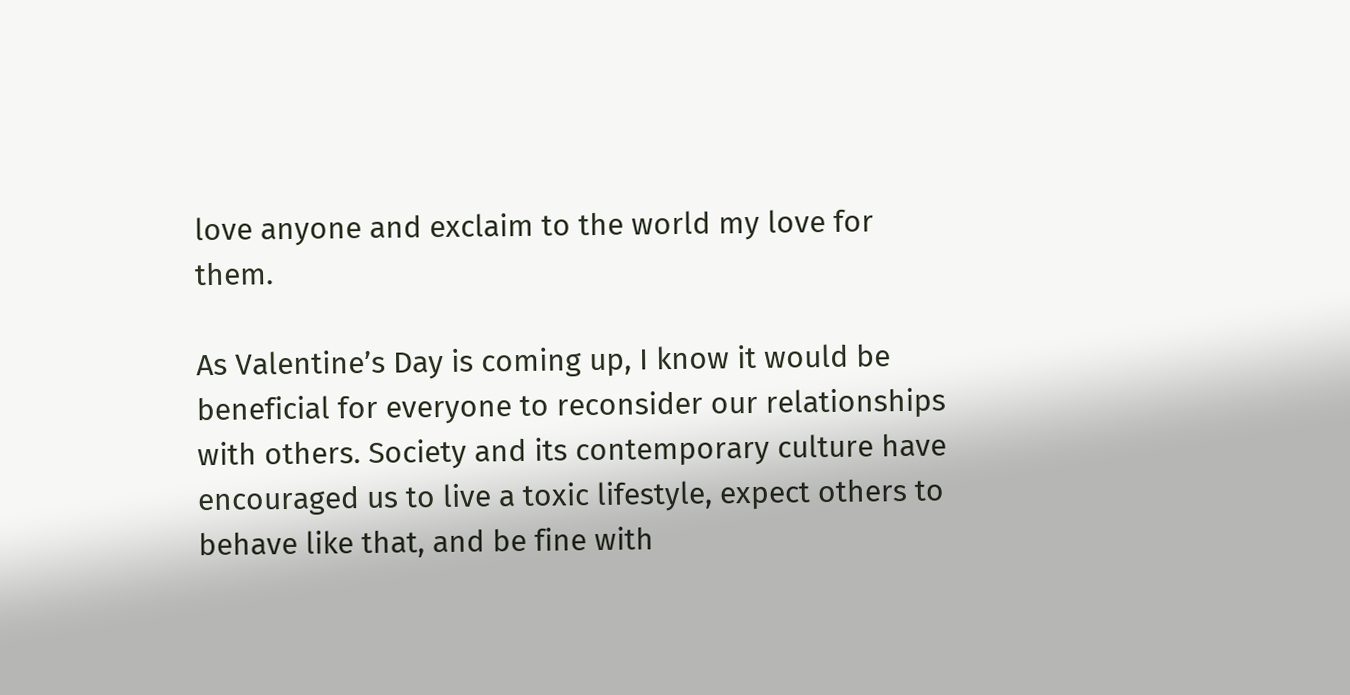love anyone and exclaim to the world my love for them.

As Valentine’s Day is coming up, I know it would be beneficial for everyone to reconsider our relationships with others. Society and its contemporary culture have encouraged us to live a toxic lifestyle, expect others to behave like that, and be fine with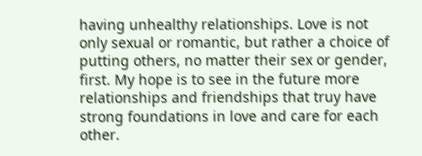having unhealthy relationships. Love is not only sexual or romantic, but rather a choice of putting others, no matter their sex or gender, first. My hope is to see in the future more relationships and friendships that truy have strong foundations in love and care for each other.